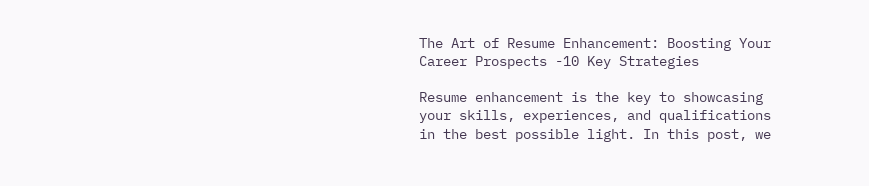The Art of Resume Enhancement: Boosting Your Career Prospects -10 Key Strategies

Resume enhancement is the key to showcasing your skills, experiences, and qualifications in the best possible light. In this post, we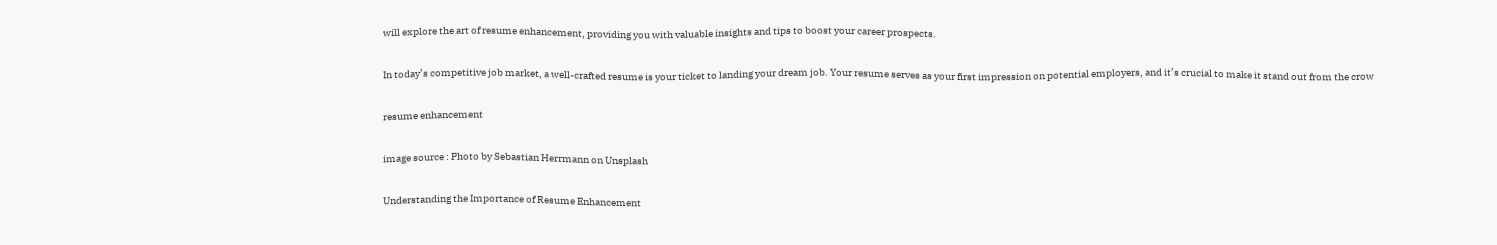will explore the art of resume enhancement, providing you with valuable insights and tips to boost your career prospects.

In today’s competitive job market, a well-crafted resume is your ticket to landing your dream job. Your resume serves as your first impression on potential employers, and it’s crucial to make it stand out from the crow

resume enhancement

image source : Photo by Sebastian Herrmann on Unsplash

Understanding the Importance of Resume Enhancement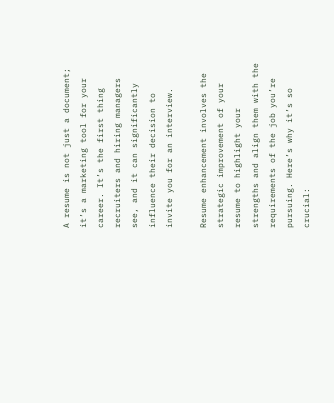A resume is not just a document; it’s a marketing tool for your career. It’s the first thing recruiters and hiring managers see, and it can significantly influence their decision to invite you for an interview.

Resume enhancement involves the strategic improvement of your resume to highlight your strengths and align them with the requirements of the job you’re pursuing. Here’s why it’s so crucial: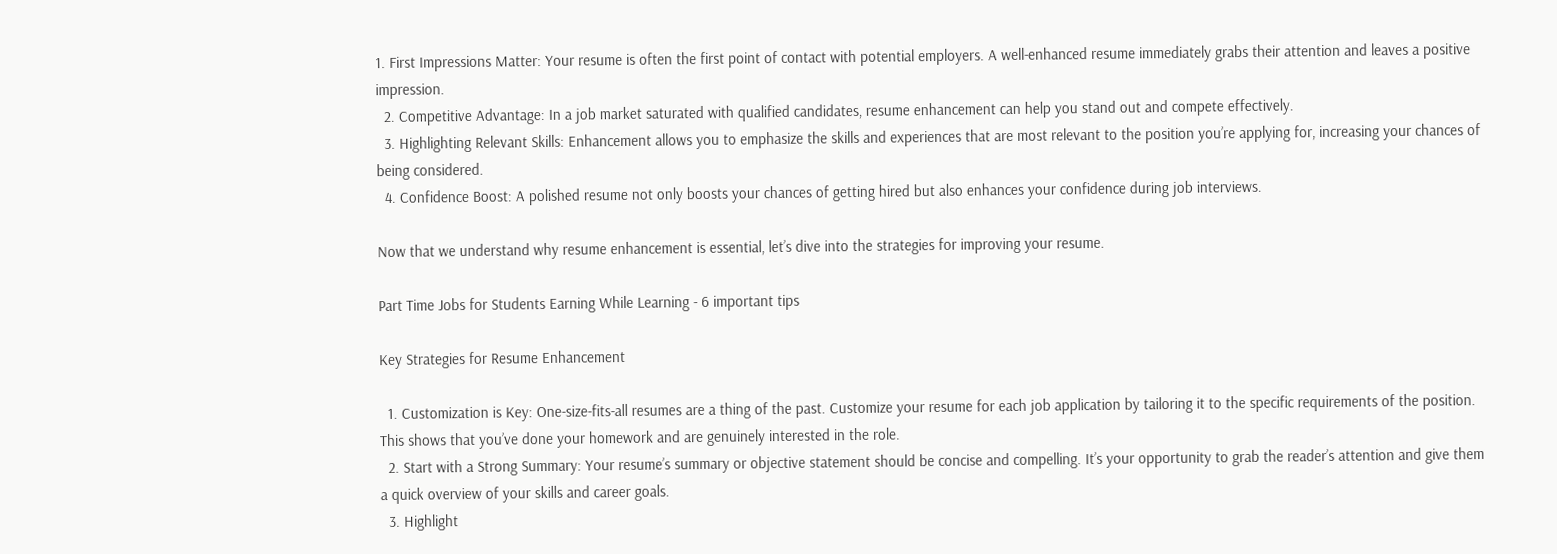1. First Impressions Matter: Your resume is often the first point of contact with potential employers. A well-enhanced resume immediately grabs their attention and leaves a positive impression.
  2. Competitive Advantage: In a job market saturated with qualified candidates, resume enhancement can help you stand out and compete effectively.
  3. Highlighting Relevant Skills: Enhancement allows you to emphasize the skills and experiences that are most relevant to the position you’re applying for, increasing your chances of being considered.
  4. Confidence Boost: A polished resume not only boosts your chances of getting hired but also enhances your confidence during job interviews.

Now that we understand why resume enhancement is essential, let’s dive into the strategies for improving your resume.

Part Time Jobs for Students Earning While Learning - 6 important tips

Key Strategies for Resume Enhancement

  1. Customization is Key: One-size-fits-all resumes are a thing of the past. Customize your resume for each job application by tailoring it to the specific requirements of the position. This shows that you’ve done your homework and are genuinely interested in the role.
  2. Start with a Strong Summary: Your resume’s summary or objective statement should be concise and compelling. It’s your opportunity to grab the reader’s attention and give them a quick overview of your skills and career goals.
  3. Highlight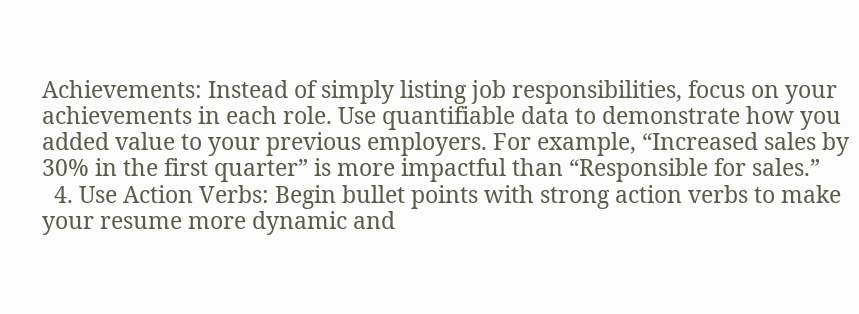Achievements: Instead of simply listing job responsibilities, focus on your achievements in each role. Use quantifiable data to demonstrate how you added value to your previous employers. For example, “Increased sales by 30% in the first quarter” is more impactful than “Responsible for sales.”
  4. Use Action Verbs: Begin bullet points with strong action verbs to make your resume more dynamic and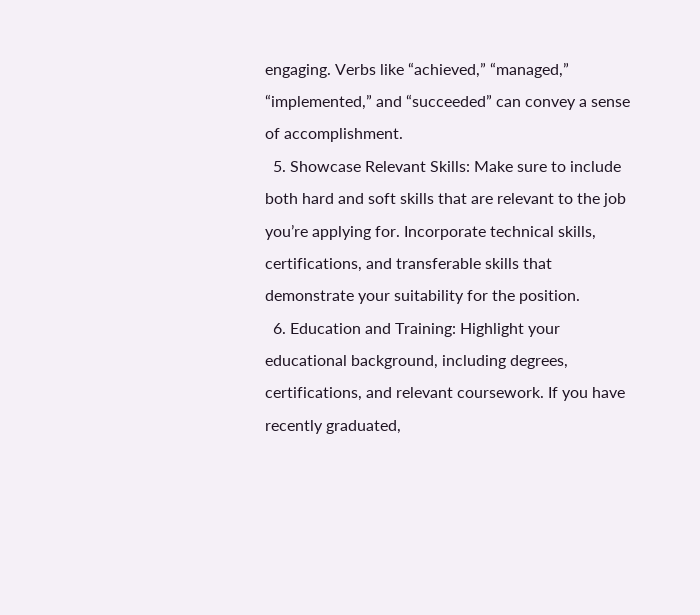engaging. Verbs like “achieved,” “managed,” “implemented,” and “succeeded” can convey a sense of accomplishment.
  5. Showcase Relevant Skills: Make sure to include both hard and soft skills that are relevant to the job you’re applying for. Incorporate technical skills, certifications, and transferable skills that demonstrate your suitability for the position.
  6. Education and Training: Highlight your educational background, including degrees, certifications, and relevant coursework. If you have recently graduated,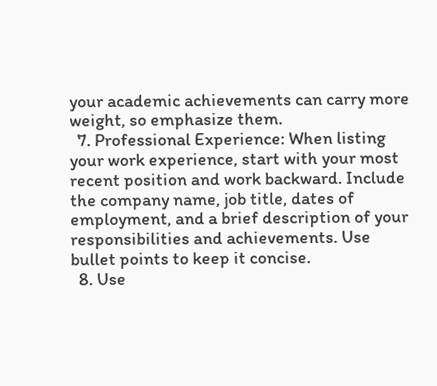your academic achievements can carry more weight, so emphasize them.
  7. Professional Experience: When listing your work experience, start with your most recent position and work backward. Include the company name, job title, dates of employment, and a brief description of your responsibilities and achievements. Use bullet points to keep it concise.
  8. Use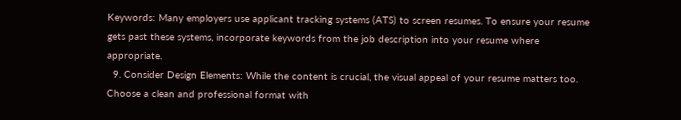Keywords: Many employers use applicant tracking systems (ATS) to screen resumes. To ensure your resume gets past these systems, incorporate keywords from the job description into your resume where appropriate.
  9. Consider Design Elements: While the content is crucial, the visual appeal of your resume matters too. Choose a clean and professional format with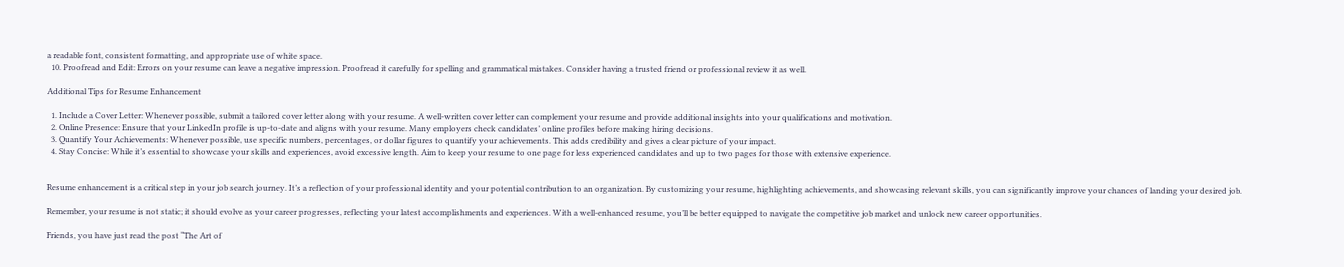a readable font, consistent formatting, and appropriate use of white space.
  10. Proofread and Edit: Errors on your resume can leave a negative impression. Proofread it carefully for spelling and grammatical mistakes. Consider having a trusted friend or professional review it as well.

Additional Tips for Resume Enhancement

  1. Include a Cover Letter: Whenever possible, submit a tailored cover letter along with your resume. A well-written cover letter can complement your resume and provide additional insights into your qualifications and motivation.
  2. Online Presence: Ensure that your LinkedIn profile is up-to-date and aligns with your resume. Many employers check candidates’ online profiles before making hiring decisions.
  3. Quantify Your Achievements: Whenever possible, use specific numbers, percentages, or dollar figures to quantify your achievements. This adds credibility and gives a clear picture of your impact.
  4. Stay Concise: While it’s essential to showcase your skills and experiences, avoid excessive length. Aim to keep your resume to one page for less experienced candidates and up to two pages for those with extensive experience.


Resume enhancement is a critical step in your job search journey. It’s a reflection of your professional identity and your potential contribution to an organization. By customizing your resume, highlighting achievements, and showcasing relevant skills, you can significantly improve your chances of landing your desired job.

Remember, your resume is not static; it should evolve as your career progresses, reflecting your latest accomplishments and experiences. With a well-enhanced resume, you’ll be better equipped to navigate the competitive job market and unlock new career opportunities.

Friends, you have just read the post “The Art of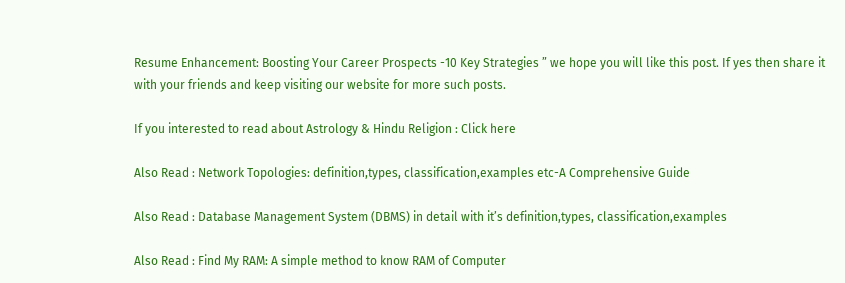Resume Enhancement: Boosting Your Career Prospects -10 Key Strategies ” we hope you will like this post. If yes then share it with your friends and keep visiting our website for more such posts.

If you interested to read about Astrology & Hindu Religion : Click here

Also Read : Network Topologies: definition,types, classification,examples etc-A Comprehensive Guide

Also Read : Database Management System (DBMS) in detail with it’s definition,types, classification,examples

Also Read : Find My RAM: A simple method to know RAM of Computer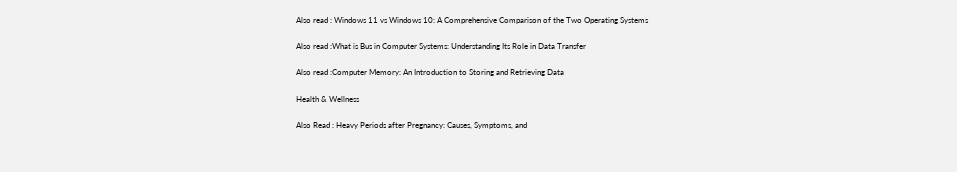Also read : Windows 11 vs Windows 10: A Comprehensive Comparison of the Two Operating Systems

Also read :What is Bus in Computer Systems: Understanding Its Role in Data Transfer

Also read :Computer Memory: An Introduction to Storing and Retrieving Data

Health & Wellness

Also Read : Heavy Periods after Pregnancy: Causes, Symptoms, and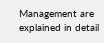Management are explained in detail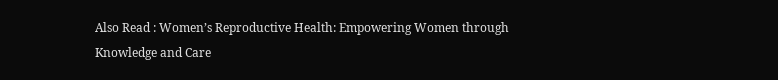Also Read : Women’s Reproductive Health: Empowering Women through Knowledge and Care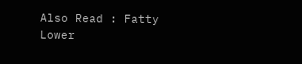Also Read : Fatty Lower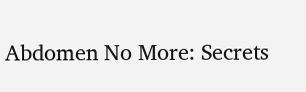Abdomen No More: Secrets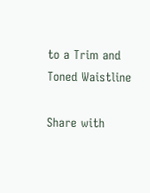to a Trim and Toned Waistline

Share with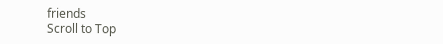friends
Scroll to Top